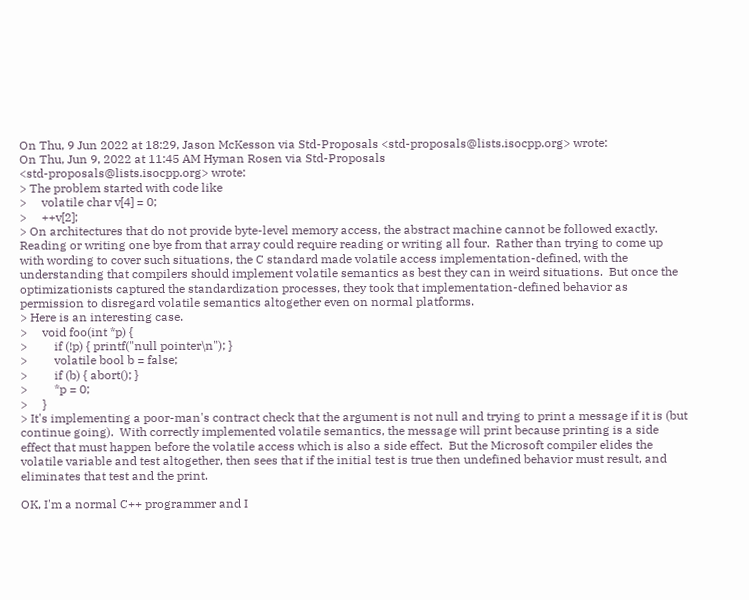On Thu, 9 Jun 2022 at 18:29, Jason McKesson via Std-Proposals <std-proposals@lists.isocpp.org> wrote:
On Thu, Jun 9, 2022 at 11:45 AM Hyman Rosen via Std-Proposals
<std-proposals@lists.isocpp.org> wrote:
> The problem started with code like
>     volatile char v[4] = 0;
>     ++v[2];
> On architectures that do not provide byte-level memory access, the abstract machine cannot be followed exactly. Reading or writing one bye from that array could require reading or writing all four.  Rather than trying to come up with wording to cover such situations, the C standard made volatile access implementation-defined, with the understanding that compilers should implement volatile semantics as best they can in weird situations.  But once the optimizationists captured the standardization processes, they took that implementation-defined behavior as permission to disregard volatile semantics altogether even on normal platforms.
> Here is an interesting case.
>     void foo(int *p) {
>         if (!p) { printf("null pointer\n"); }
>         volatile bool b = false;
>         if (b) { abort(); }
>         *p = 0;
>     }
> It's implementing a poor-man's contract check that the argument is not null and trying to print a message if it is (but continue going).  With correctly implemented volatile semantics, the message will print because printing is a side effect that must happen before the volatile access which is also a side effect.  But the Microsoft compiler elides the volatile variable and test altogether, then sees that if the initial test is true then undefined behavior must result, and eliminates that test and the print.

OK, I'm a normal C++ programmer and I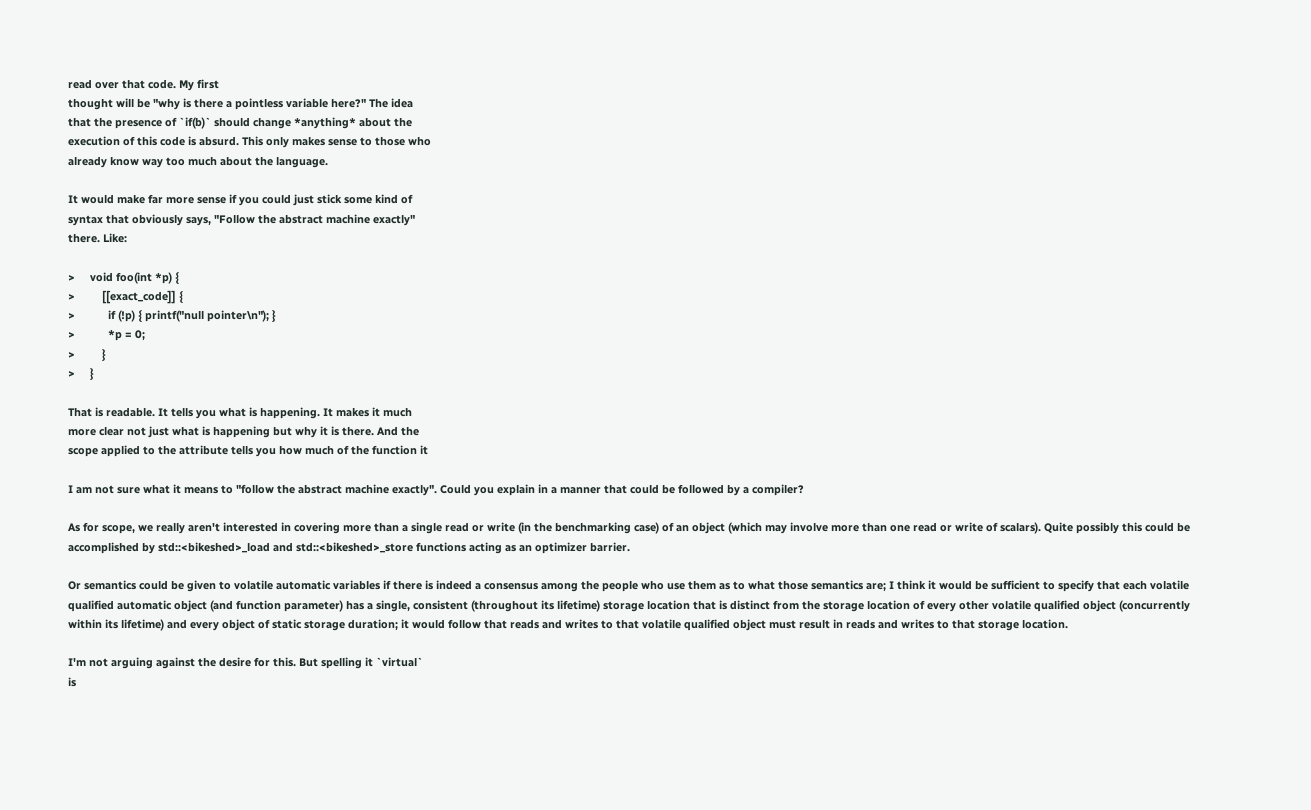read over that code. My first
thought will be "why is there a pointless variable here?" The idea
that the presence of `if(b)` should change *anything* about the
execution of this code is absurd. This only makes sense to those who
already know way too much about the language.

It would make far more sense if you could just stick some kind of
syntax that obviously says, "Follow the abstract machine exactly"
there. Like:

>     void foo(int *p) {
>         [[exact_code]] {
>           if (!p) { printf("null pointer\n"); }
>           *p = 0;
>         }
>     }

That is readable. It tells you what is happening. It makes it much
more clear not just what is happening but why it is there. And the
scope applied to the attribute tells you how much of the function it

I am not sure what it means to "follow the abstract machine exactly". Could you explain in a manner that could be followed by a compiler?

As for scope, we really aren't interested in covering more than a single read or write (in the benchmarking case) of an object (which may involve more than one read or write of scalars). Quite possibly this could be accomplished by std::<bikeshed>_load and std::<bikeshed>_store functions acting as an optimizer barrier.

Or semantics could be given to volatile automatic variables if there is indeed a consensus among the people who use them as to what those semantics are; I think it would be sufficient to specify that each volatile qualified automatic object (and function parameter) has a single, consistent (throughout its lifetime) storage location that is distinct from the storage location of every other volatile qualified object (concurrently within its lifetime) and every object of static storage duration; it would follow that reads and writes to that volatile qualified object must result in reads and writes to that storage location.

I'm not arguing against the desire for this. But spelling it `virtual`
is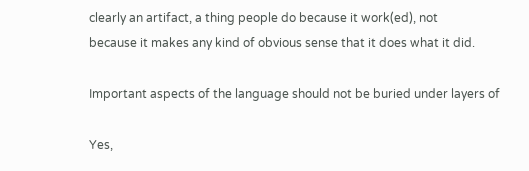clearly an artifact, a thing people do because it work(ed), not
because it makes any kind of obvious sense that it does what it did.

Important aspects of the language should not be buried under layers of

Yes,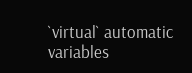`virtual` automatic variables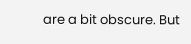are a bit obscure. But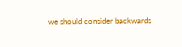we should consider backwards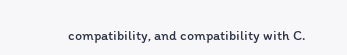compatibility, and compatibility with C.